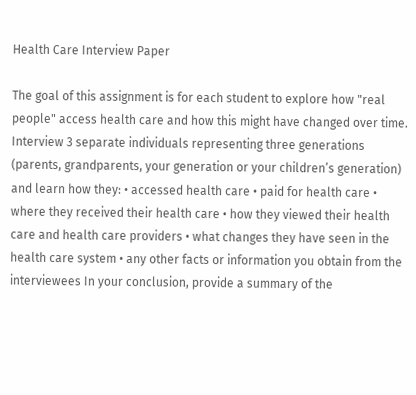Health Care Interview Paper

The goal of this assignment is for each student to explore how "real people" access health care and how this might have changed over time. Interview 3 separate individuals representing three generations (parents, grandparents, your generation or your children’s generation) and learn how they: • accessed health care • paid for health care • where they received their health care • how they viewed their health care and health care providers • what changes they have seen in the health care system • any other facts or information you obtain from the interviewees In your conclusion, provide a summary of the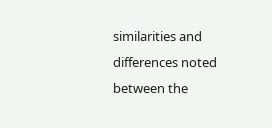similarities and differences noted between the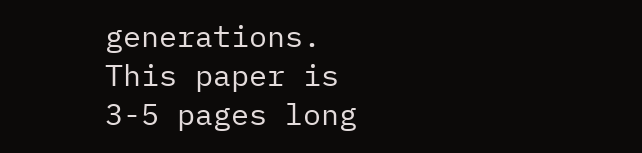generations. This paper is 3-5 pages long